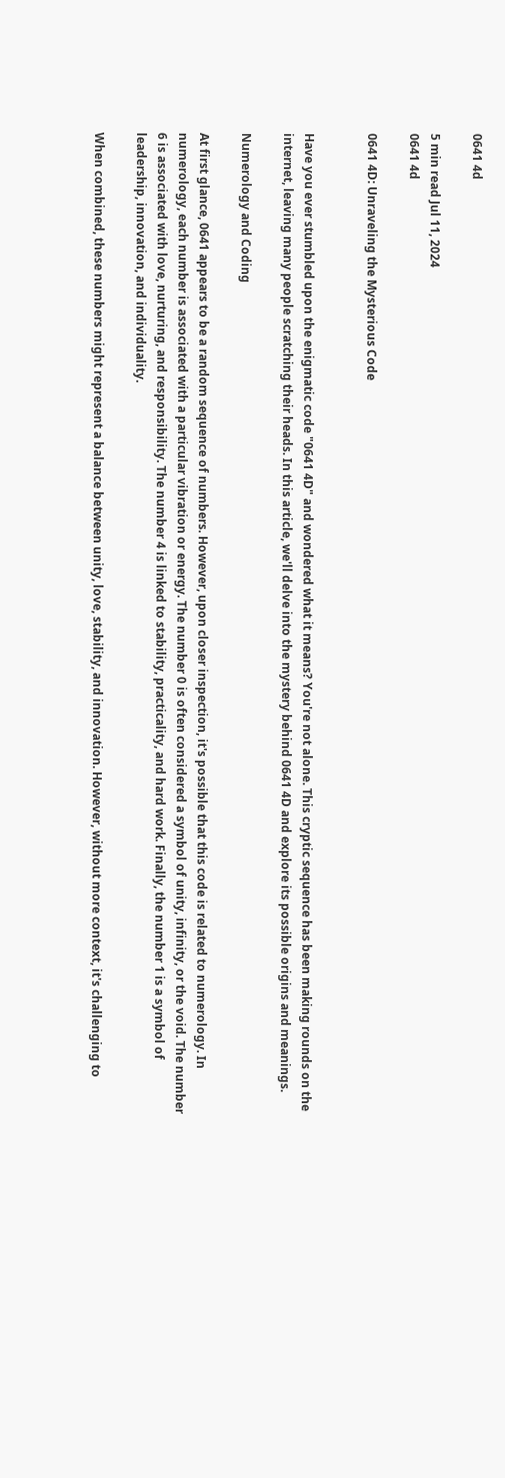0641 4d

5 min read Jul 11, 2024
0641 4d

0641 4D: Unraveling the Mysterious Code


Have you ever stumbled upon the enigmatic code "0641 4D" and wondered what it means? You're not alone. This cryptic sequence has been making rounds on the internet, leaving many people scratching their heads. In this article, we'll delve into the mystery behind 0641 4D and explore its possible origins and meanings.

Numerology and Coding

At first glance, 0641 appears to be a random sequence of numbers. However, upon closer inspection, it's possible that this code is related to numerology. In numerology, each number is associated with a particular vibration or energy. The number 0 is often considered a symbol of unity, infinity, or the void. The number 6 is associated with love, nurturing, and responsibility. The number 4 is linked to stability, practicality, and hard work. Finally, the number 1 is a symbol of leadership, innovation, and individuality.

When combined, these numbers might represent a balance between unity, love, stability, and innovation. However, without more context, it's challenging to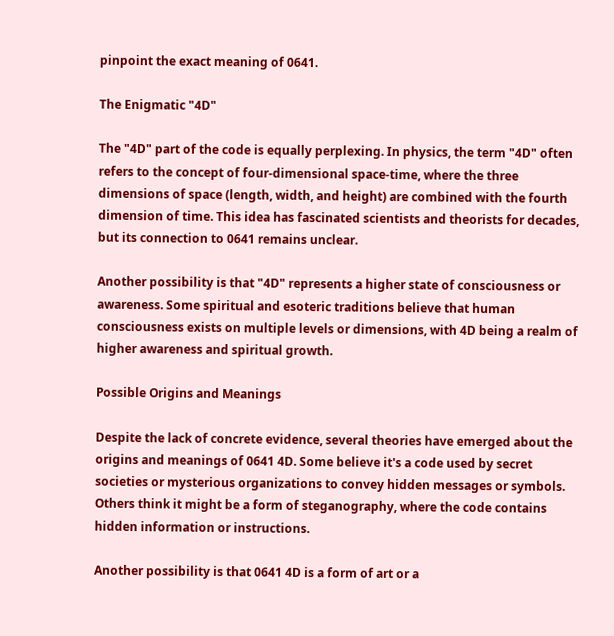pinpoint the exact meaning of 0641.

The Enigmatic "4D"

The "4D" part of the code is equally perplexing. In physics, the term "4D" often refers to the concept of four-dimensional space-time, where the three dimensions of space (length, width, and height) are combined with the fourth dimension of time. This idea has fascinated scientists and theorists for decades, but its connection to 0641 remains unclear.

Another possibility is that "4D" represents a higher state of consciousness or awareness. Some spiritual and esoteric traditions believe that human consciousness exists on multiple levels or dimensions, with 4D being a realm of higher awareness and spiritual growth.

Possible Origins and Meanings

Despite the lack of concrete evidence, several theories have emerged about the origins and meanings of 0641 4D. Some believe it's a code used by secret societies or mysterious organizations to convey hidden messages or symbols. Others think it might be a form of steganography, where the code contains hidden information or instructions.

Another possibility is that 0641 4D is a form of art or a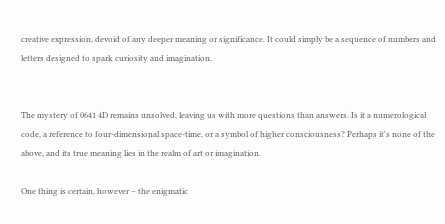creative expression, devoid of any deeper meaning or significance. It could simply be a sequence of numbers and letters designed to spark curiosity and imagination.


The mystery of 0641 4D remains unsolved, leaving us with more questions than answers. Is it a numerological code, a reference to four-dimensional space-time, or a symbol of higher consciousness? Perhaps it's none of the above, and its true meaning lies in the realm of art or imagination.

One thing is certain, however – the enigmatic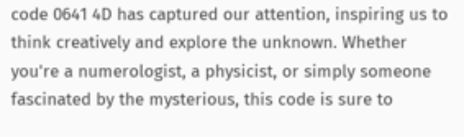code 0641 4D has captured our attention, inspiring us to think creatively and explore the unknown. Whether you're a numerologist, a physicist, or simply someone fascinated by the mysterious, this code is sure to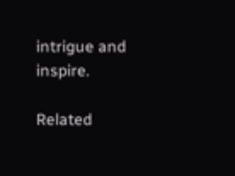intrigue and inspire.

Related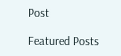Post

Featured Posts